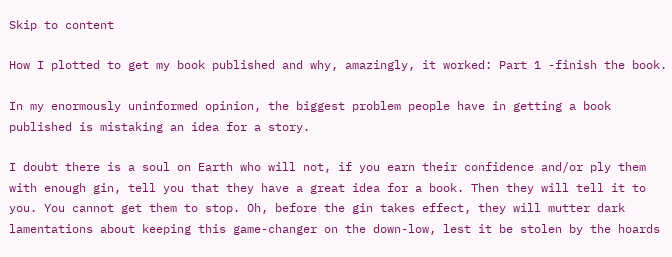Skip to content

How I plotted to get my book published and why, amazingly, it worked: Part 1 -finish the book.

In my enormously uninformed opinion, the biggest problem people have in getting a book published is mistaking an idea for a story.

I doubt there is a soul on Earth who will not, if you earn their confidence and/or ply them with enough gin, tell you that they have a great idea for a book. Then they will tell it to you. You cannot get them to stop. Oh, before the gin takes effect, they will mutter dark lamentations about keeping this game-changer on the down-low, lest it be stolen by the hoards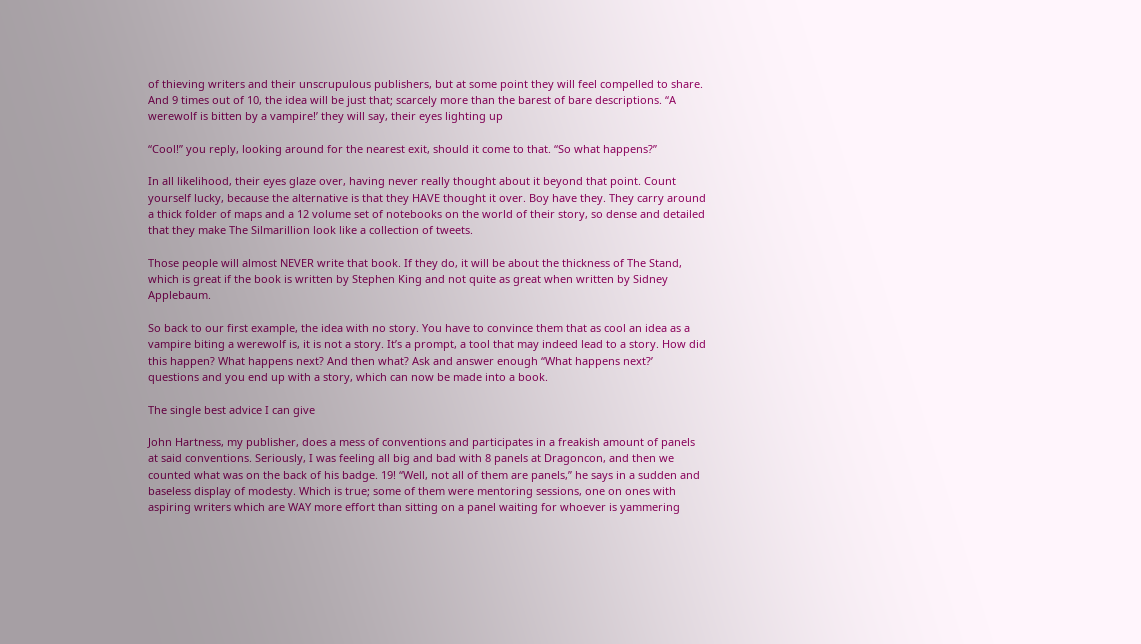of thieving writers and their unscrupulous publishers, but at some point they will feel compelled to share. And 9 times out of 10, the idea will be just that; scarcely more than the barest of bare descriptions. “A werewolf is bitten by a vampire!’ they will say, their eyes lighting up

“Cool!” you reply, looking around for the nearest exit, should it come to that. “So what happens?”

In all likelihood, their eyes glaze over, having never really thought about it beyond that point. Count yourself lucky, because the alternative is that they HAVE thought it over. Boy have they. They carry around a thick folder of maps and a 12 volume set of notebooks on the world of their story, so dense and detailed that they make The Silmarillion look like a collection of tweets.

Those people will almost NEVER write that book. If they do, it will be about the thickness of The Stand, which is great if the book is written by Stephen King and not quite as great when written by Sidney Applebaum.

So back to our first example, the idea with no story. You have to convince them that as cool an idea as a vampire biting a werewolf is, it is not a story. It’s a prompt, a tool that may indeed lead to a story. How did this happen? What happens next? And then what? Ask and answer enough “What happens next?’ questions and you end up with a story, which can now be made into a book.

The single best advice I can give

John Hartness, my publisher, does a mess of conventions and participates in a freakish amount of panels at said conventions. Seriously, I was feeling all big and bad with 8 panels at Dragoncon, and then we counted what was on the back of his badge. 19! “Well, not all of them are panels,” he says in a sudden and baseless display of modesty. Which is true; some of them were mentoring sessions, one on ones with aspiring writers which are WAY more effort than sitting on a panel waiting for whoever is yammering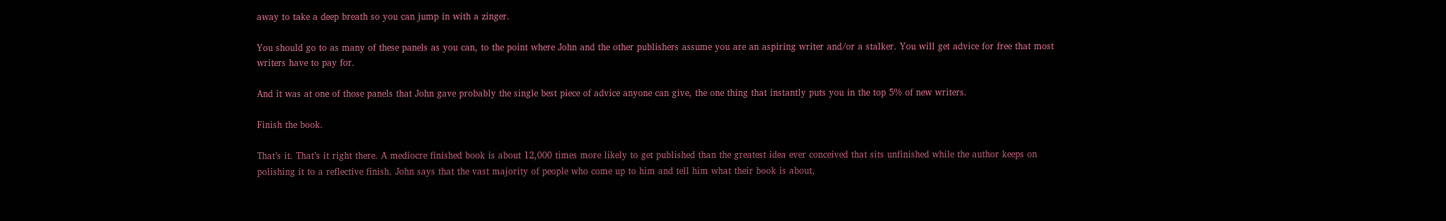away to take a deep breath so you can jump in with a zinger.

You should go to as many of these panels as you can, to the point where John and the other publishers assume you are an aspiring writer and/or a stalker. You will get advice for free that most writers have to pay for.

And it was at one of those panels that John gave probably the single best piece of advice anyone can give, the one thing that instantly puts you in the top 5% of new writers.

Finish the book.

That’s it. That’s it right there. A mediocre finished book is about 12,000 times more likely to get published than the greatest idea ever conceived that sits unfinished while the author keeps on polishing it to a reflective finish. John says that the vast majority of people who come up to him and tell him what their book is about,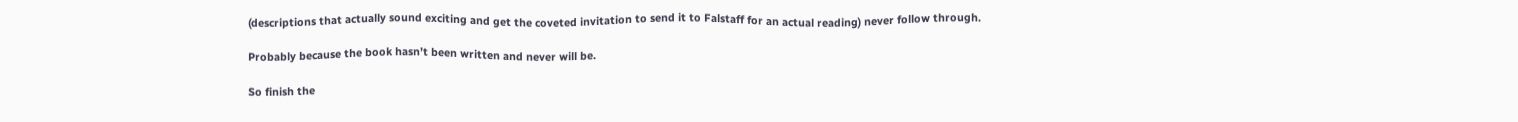(descriptions that actually sound exciting and get the coveted invitation to send it to Falstaff for an actual reading) never follow through.

Probably because the book hasn’t been written and never will be.

So finish the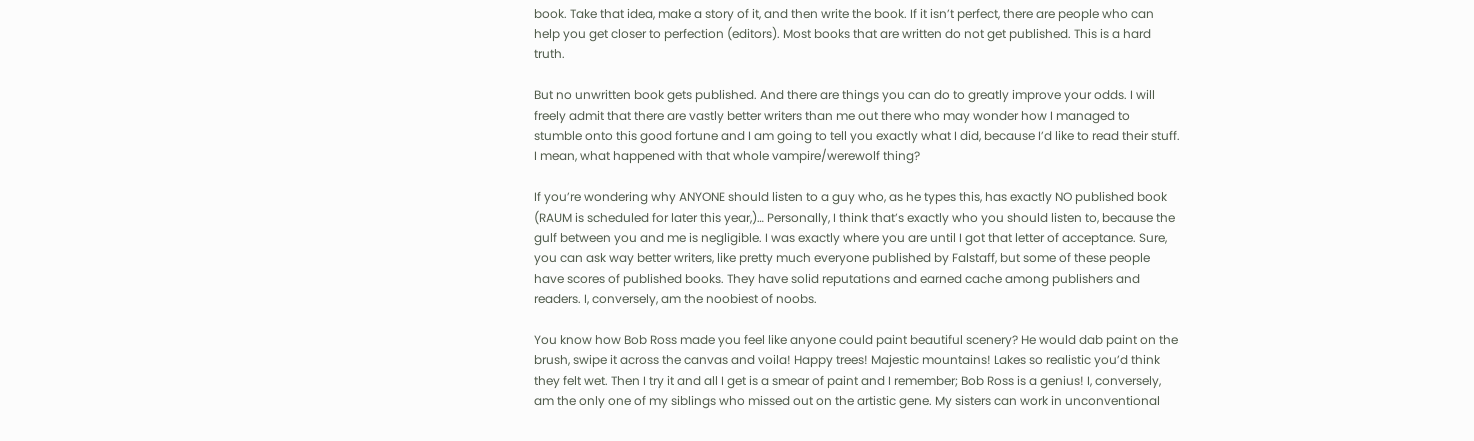book. Take that idea, make a story of it, and then write the book. If it isn’t perfect, there are people who can help you get closer to perfection (editors). Most books that are written do not get published. This is a hard truth.

But no unwritten book gets published. And there are things you can do to greatly improve your odds. I will freely admit that there are vastly better writers than me out there who may wonder how I managed to stumble onto this good fortune and I am going to tell you exactly what I did, because I’d like to read their stuff. I mean, what happened with that whole vampire/werewolf thing?

If you’re wondering why ANYONE should listen to a guy who, as he types this, has exactly NO published book (RAUM is scheduled for later this year,)… Personally, I think that’s exactly who you should listen to, because the gulf between you and me is negligible. I was exactly where you are until I got that letter of acceptance. Sure, you can ask way better writers, like pretty much everyone published by Falstaff, but some of these people have scores of published books. They have solid reputations and earned cache among publishers and readers. I, conversely, am the noobiest of noobs.

You know how Bob Ross made you feel like anyone could paint beautiful scenery? He would dab paint on the brush, swipe it across the canvas and voila! Happy trees! Majestic mountains! Lakes so realistic you’d think they felt wet. Then I try it and all I get is a smear of paint and I remember; Bob Ross is a genius! I, conversely, am the only one of my siblings who missed out on the artistic gene. My sisters can work in unconventional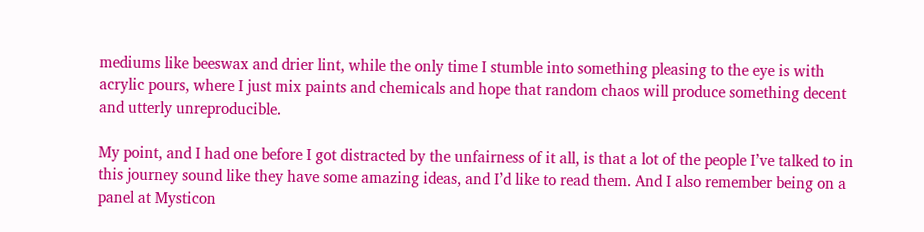mediums like beeswax and drier lint, while the only time I stumble into something pleasing to the eye is with acrylic pours, where I just mix paints and chemicals and hope that random chaos will produce something decent and utterly unreproducible.

My point, and I had one before I got distracted by the unfairness of it all, is that a lot of the people I’ve talked to in this journey sound like they have some amazing ideas, and I’d like to read them. And I also remember being on a panel at Mysticon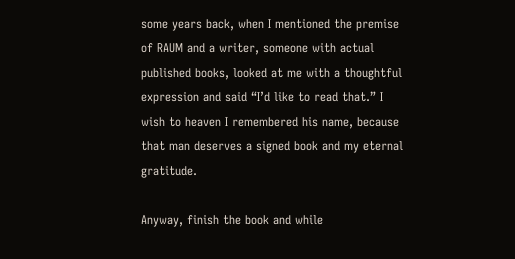some years back, when I mentioned the premise of RAUM and a writer, someone with actual published books, looked at me with a thoughtful expression and said “I’d like to read that.” I wish to heaven I remembered his name, because that man deserves a signed book and my eternal gratitude.

Anyway, finish the book and while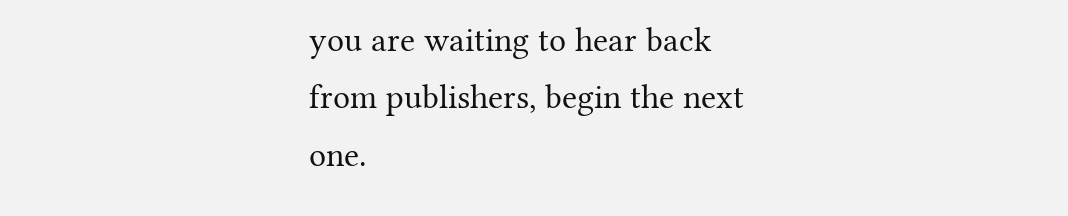you are waiting to hear back from publishers, begin the next one.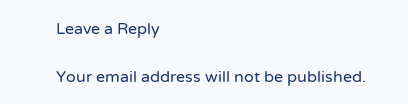Leave a Reply

Your email address will not be published.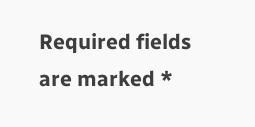Required fields are marked *